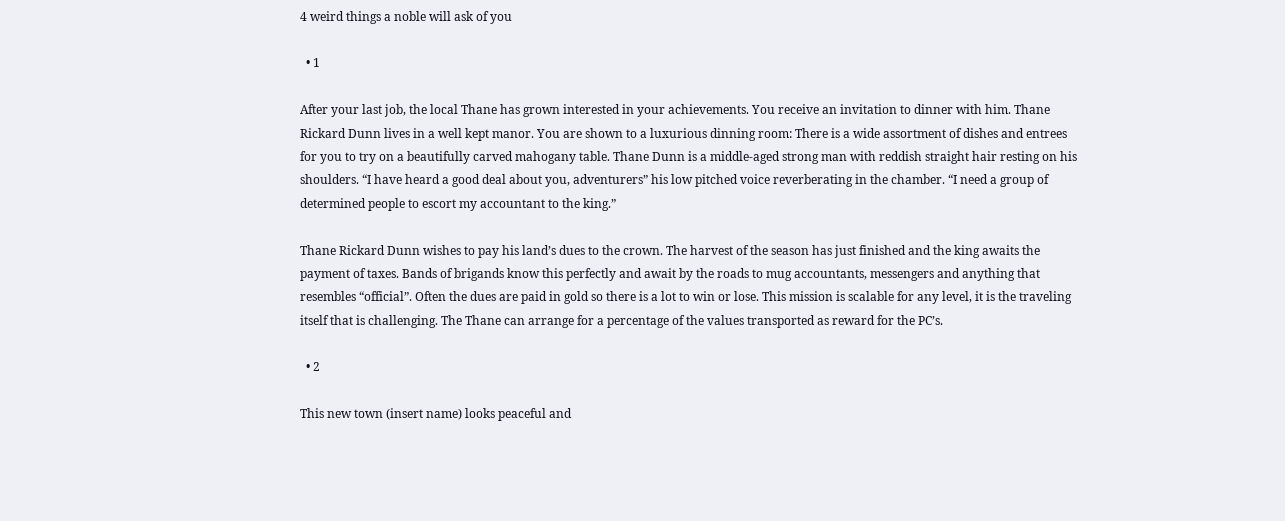4 weird things a noble will ask of you

  • 1

After your last job, the local Thane has grown interested in your achievements. You receive an invitation to dinner with him. Thane Rickard Dunn lives in a well kept manor. You are shown to a luxurious dinning room: There is a wide assortment of dishes and entrees for you to try on a beautifully carved mahogany table. Thane Dunn is a middle-aged strong man with reddish straight hair resting on his shoulders. “I have heard a good deal about you, adventurers” his low pitched voice reverberating in the chamber. “I need a group of determined people to escort my accountant to the king.”

Thane Rickard Dunn wishes to pay his land’s dues to the crown. The harvest of the season has just finished and the king awaits the payment of taxes. Bands of brigands know this perfectly and await by the roads to mug accountants, messengers and anything that resembles “official”. Often the dues are paid in gold so there is a lot to win or lose. This mission is scalable for any level, it is the traveling itself that is challenging. The Thane can arrange for a percentage of the values transported as reward for the PC’s.

  • 2

This new town (insert name) looks peaceful and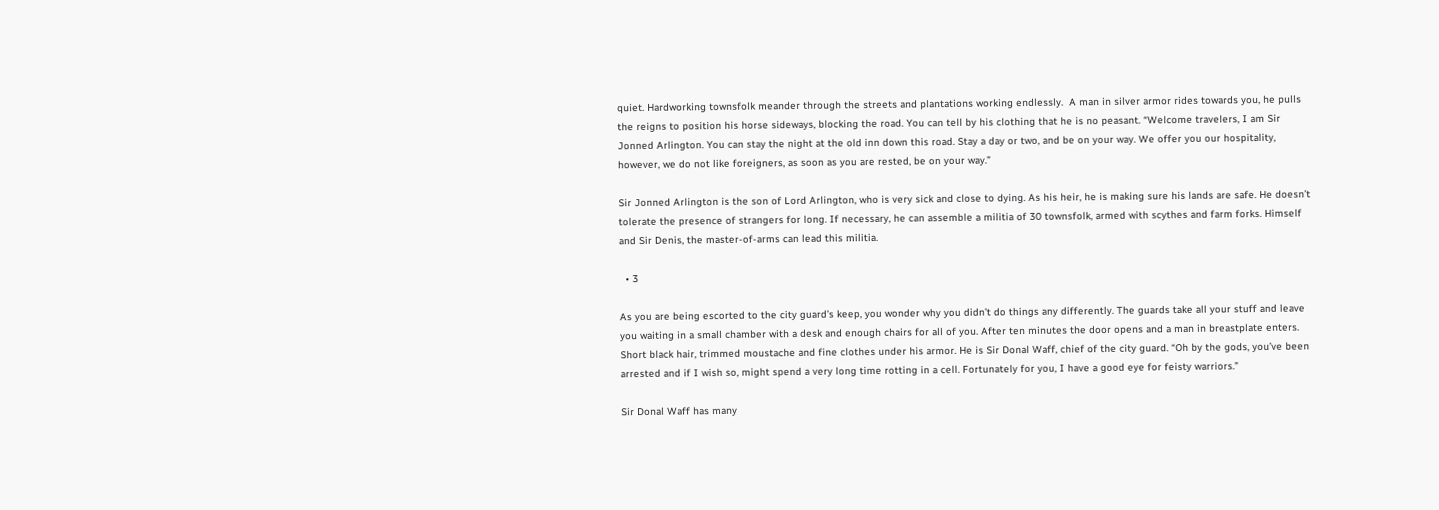quiet. Hardworking townsfolk meander through the streets and plantations working endlessly.  A man in silver armor rides towards you, he pulls the reigns to position his horse sideways, blocking the road. You can tell by his clothing that he is no peasant. “Welcome travelers, I am Sir Jonned Arlington. You can stay the night at the old inn down this road. Stay a day or two, and be on your way. We offer you our hospitality, however, we do not like foreigners, as soon as you are rested, be on your way.”

Sir Jonned Arlington is the son of Lord Arlington, who is very sick and close to dying. As his heir, he is making sure his lands are safe. He doesn’t tolerate the presence of strangers for long. If necessary, he can assemble a militia of 30 townsfolk, armed with scythes and farm forks. Himself and Sir Denis, the master-of-arms can lead this militia.

  • 3

As you are being escorted to the city guard’s keep, you wonder why you didn’t do things any differently. The guards take all your stuff and leave you waiting in a small chamber with a desk and enough chairs for all of you. After ten minutes the door opens and a man in breastplate enters. Short black hair, trimmed moustache and fine clothes under his armor. He is Sir Donal Waff, chief of the city guard. “Oh by the gods, you’ve been arrested and if I wish so, might spend a very long time rotting in a cell. Fortunately for you, I have a good eye for feisty warriors.”

Sir Donal Waff has many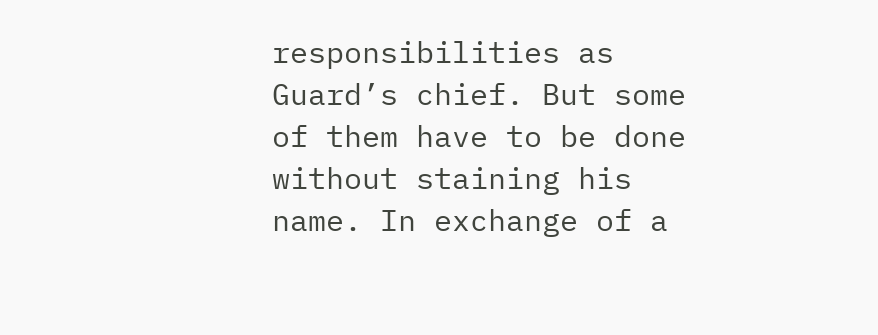responsibilities as Guard’s chief. But some of them have to be done without staining his name. In exchange of a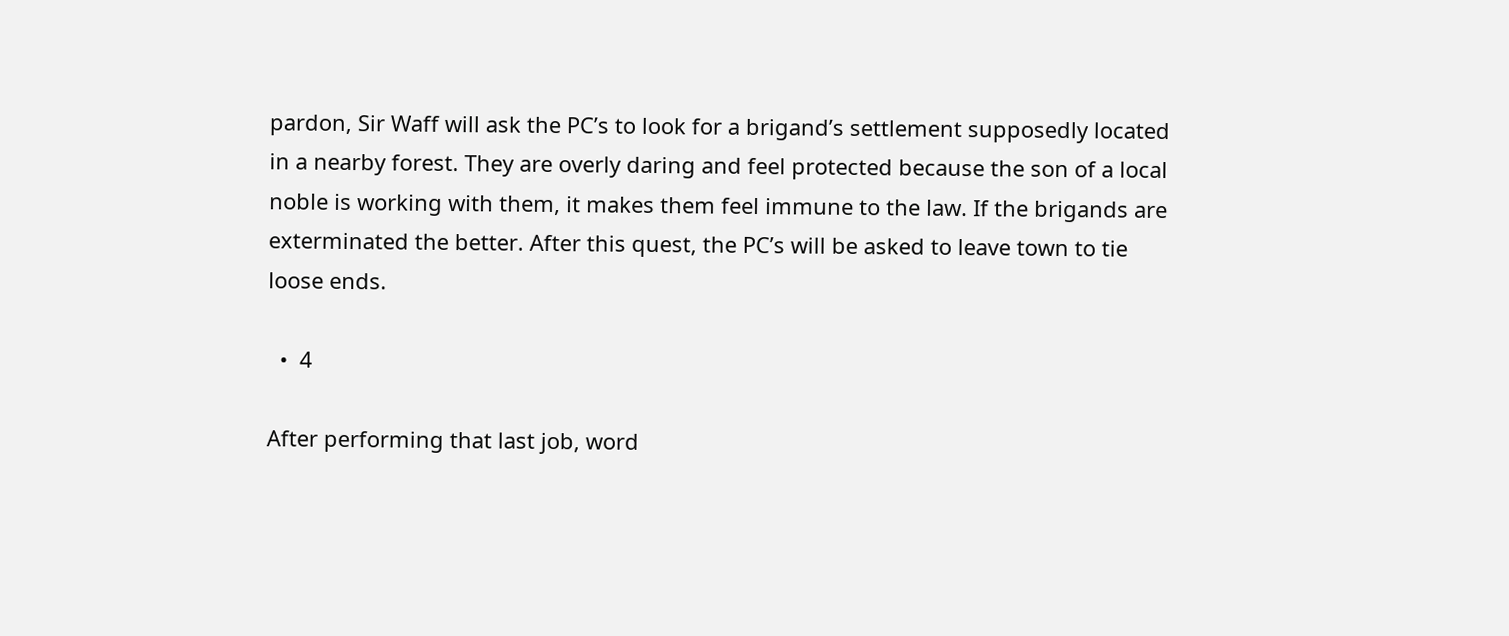pardon, Sir Waff will ask the PC’s to look for a brigand’s settlement supposedly located in a nearby forest. They are overly daring and feel protected because the son of a local noble is working with them, it makes them feel immune to the law. If the brigands are exterminated the better. After this quest, the PC’s will be asked to leave town to tie loose ends.

  •  4

After performing that last job, word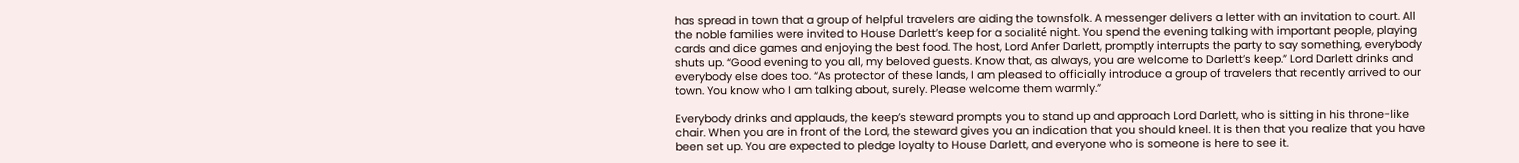has spread in town that a group of helpful travelers are aiding the townsfolk. A messenger delivers a letter with an invitation to court. All the noble families were invited to House Darlett’s keep for a socialité night. You spend the evening talking with important people, playing cards and dice games and enjoying the best food. The host, Lord Anfer Darlett, promptly interrupts the party to say something, everybody shuts up. “Good evening to you all, my beloved guests. Know that, as always, you are welcome to Darlett’s keep.” Lord Darlett drinks and everybody else does too. “As protector of these lands, I am pleased to officially introduce a group of travelers that recently arrived to our town. You know who I am talking about, surely. Please welcome them warmly.”

Everybody drinks and applauds, the keep’s steward prompts you to stand up and approach Lord Darlett, who is sitting in his throne-like chair. When you are in front of the Lord, the steward gives you an indication that you should kneel. It is then that you realize that you have been set up. You are expected to pledge loyalty to House Darlett, and everyone who is someone is here to see it.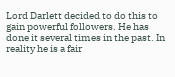Lord Darlett decided to do this to gain powerful followers. He has done it several times in the past. In reality he is a fair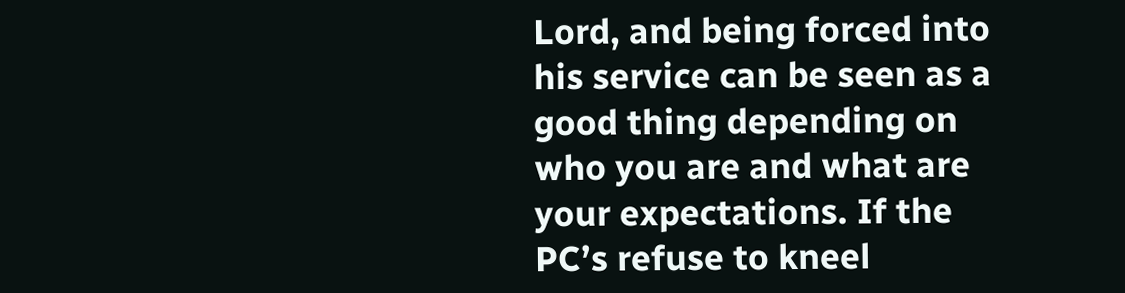Lord, and being forced into his service can be seen as a good thing depending on who you are and what are your expectations. If the PC’s refuse to kneel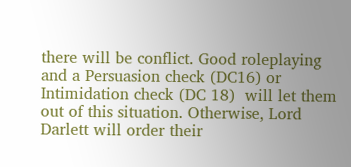there will be conflict. Good roleplaying and a Persuasion check (DC16) or Intimidation check (DC 18)  will let them out of this situation. Otherwise, Lord Darlett will order their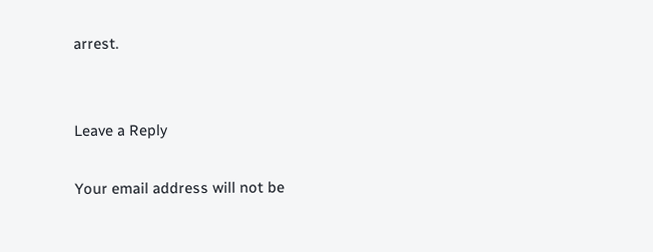arrest.


Leave a Reply

Your email address will not be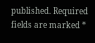published. Required fields are marked *